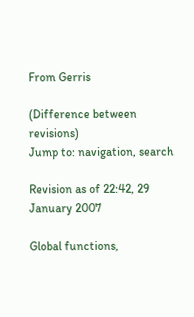From Gerris

(Difference between revisions)
Jump to: navigation, search

Revision as of 22:42, 29 January 2007

Global functions,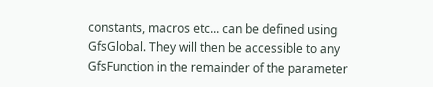constants, macros etc... can be defined using GfsGlobal. They will then be accessible to any GfsFunction in the remainder of the parameter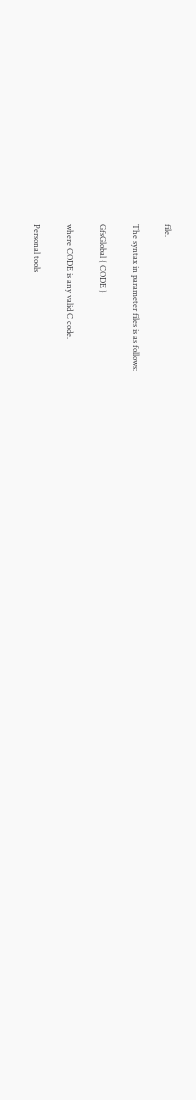file.

The syntax in parameter files is as follows:

GfsGlobal { CODE }

where CODE is any valid C code.

Personal tools